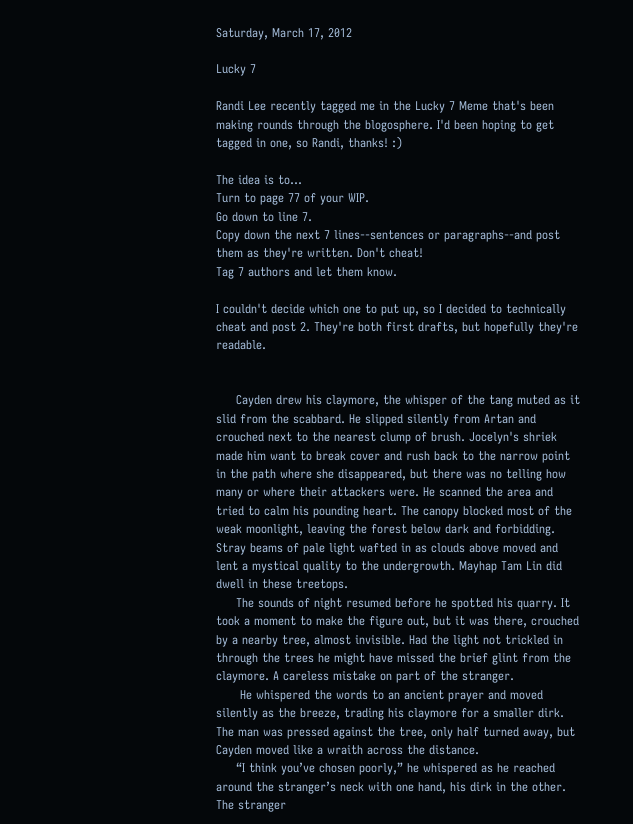Saturday, March 17, 2012

Lucky 7

Randi Lee recently tagged me in the Lucky 7 Meme that's been making rounds through the blogosphere. I'd been hoping to get tagged in one, so Randi, thanks! :)

The idea is to...
Turn to page 77 of your WIP.
Go down to line 7.
Copy down the next 7 lines--sentences or paragraphs--and post them as they're written. Don't cheat!
Tag 7 authors and let them know.

I couldn't decide which one to put up, so I decided to technically cheat and post 2. They're both first drafts, but hopefully they're readable.


     Cayden drew his claymore, the whisper of the tang muted as it slid from the scabbard. He slipped silently from Artan and crouched next to the nearest clump of brush. Jocelyn's shriek made him want to break cover and rush back to the narrow point in the path where she disappeared, but there was no telling how many or where their attackers were. He scanned the area and tried to calm his pounding heart. The canopy blocked most of the weak moonlight, leaving the forest below dark and forbidding. Stray beams of pale light wafted in as clouds above moved and lent a mystical quality to the undergrowth. Mayhap Tam Lin did dwell in these treetops.
     The sounds of night resumed before he spotted his quarry. It took a moment to make the figure out, but it was there, crouched by a nearby tree, almost invisible. Had the light not trickled in through the trees he might have missed the brief glint from the claymore. A careless mistake on part of the stranger.
      He whispered the words to an ancient prayer and moved silently as the breeze, trading his claymore for a smaller dirk. The man was pressed against the tree, only half turned away, but Cayden moved like a wraith across the distance.
     “I think you’ve chosen poorly,” he whispered as he reached around the stranger’s neck with one hand, his dirk in the other. The stranger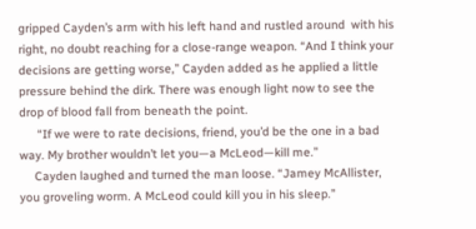gripped Cayden’s arm with his left hand and rustled around  with his right, no doubt reaching for a close-range weapon. “And I think your decisions are getting worse,” Cayden added as he applied a little pressure behind the dirk. There was enough light now to see the drop of blood fall from beneath the point.
      “If we were to rate decisions, friend, you’d be the one in a bad way. My brother wouldn’t let you—a McLeod—kill me.”
     Cayden laughed and turned the man loose. “Jamey McAllister, you groveling worm. A McLeod could kill you in his sleep.”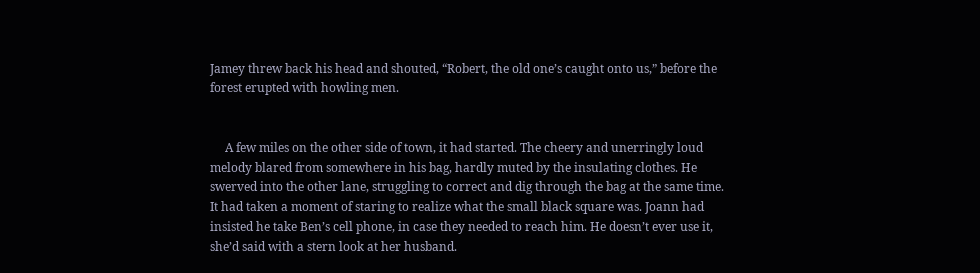Jamey threw back his head and shouted, “Robert, the old one’s caught onto us,” before the forest erupted with howling men.


     A few miles on the other side of town, it had started. The cheery and unerringly loud melody blared from somewhere in his bag, hardly muted by the insulating clothes. He swerved into the other lane, struggling to correct and dig through the bag at the same time. It had taken a moment of staring to realize what the small black square was. Joann had insisted he take Ben’s cell phone, in case they needed to reach him. He doesn’t ever use it, she’d said with a stern look at her husband.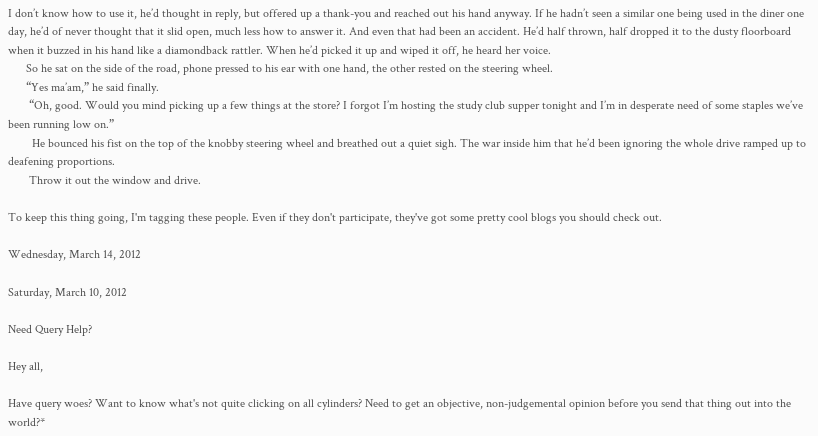I don’t know how to use it, he’d thought in reply, but offered up a thank-you and reached out his hand anyway. If he hadn’t seen a similar one being used in the diner one day, he’d of never thought that it slid open, much less how to answer it. And even that had been an accident. He’d half thrown, half dropped it to the dusty floorboard when it buzzed in his hand like a diamondback rattler. When he’d picked it up and wiped it off, he heard her voice.
      So he sat on the side of the road, phone pressed to his ear with one hand, the other rested on the steering wheel.
      “Yes ma’am,” he said finally.
       “Oh, good. Would you mind picking up a few things at the store? I forgot I’m hosting the study club supper tonight and I’m in desperate need of some staples we’ve been running low on.”
        He bounced his fist on the top of the knobby steering wheel and breathed out a quiet sigh. The war inside him that he’d been ignoring the whole drive ramped up to deafening proportions.
       Throw it out the window and drive.

To keep this thing going, I'm tagging these people. Even if they don't participate, they've got some pretty cool blogs you should check out.

Wednesday, March 14, 2012

Saturday, March 10, 2012

Need Query Help?

Hey all,

Have query woes? Want to know what's not quite clicking on all cylinders? Need to get an objective, non-judgemental opinion before you send that thing out into the world?*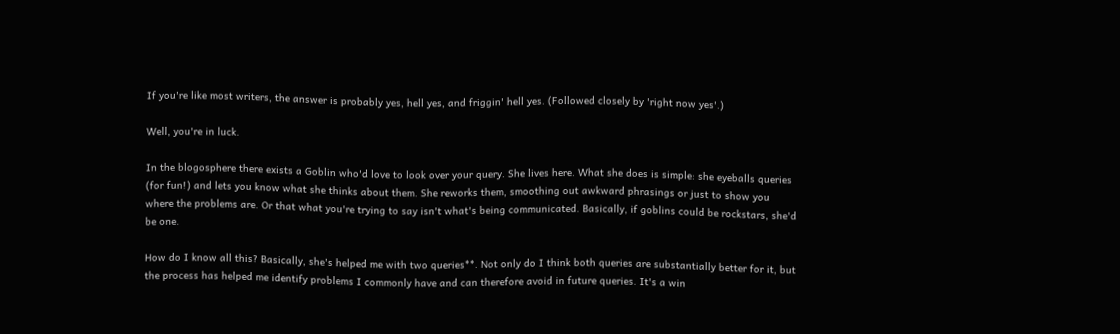If you're like most writers, the answer is probably yes, hell yes, and friggin' hell yes. (Followed closely by 'right now yes'.)

Well, you're in luck.

In the blogosphere there exists a Goblin who'd love to look over your query. She lives here. What she does is simple: she eyeballs queries (for fun!) and lets you know what she thinks about them. She reworks them, smoothing out awkward phrasings or just to show you where the problems are. Or that what you're trying to say isn't what's being communicated. Basically, if goblins could be rockstars, she'd be one.

How do I know all this? Basically, she's helped me with two queries**. Not only do I think both queries are substantially better for it, but the process has helped me identify problems I commonly have and can therefore avoid in future queries. It's a win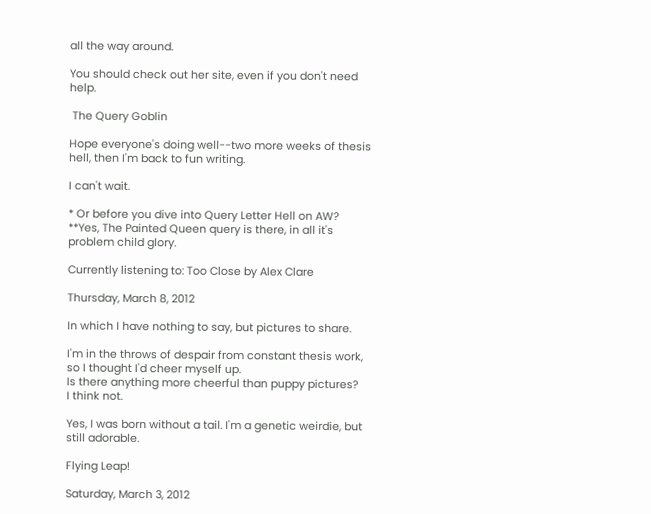all the way around.

You should check out her site, even if you don't need help.

 The Query Goblin

Hope everyone's doing well--two more weeks of thesis hell, then I'm back to fun writing.

I can't wait.

* Or before you dive into Query Letter Hell on AW?
**Yes, The Painted Queen query is there, in all it's problem child glory.

Currently listening to: Too Close by Alex Clare

Thursday, March 8, 2012

In which I have nothing to say, but pictures to share.

I'm in the throws of despair from constant thesis work, so I thought I'd cheer myself up.
Is there anything more cheerful than puppy pictures?
I think not.

Yes, I was born without a tail. I'm a genetic weirdie, but still adorable.

Flying Leap!

Saturday, March 3, 2012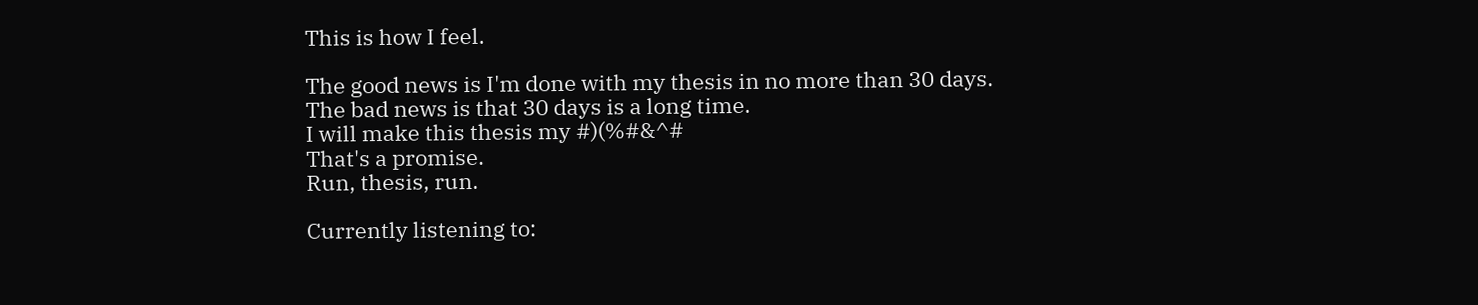This is how I feel.

The good news is I'm done with my thesis in no more than 30 days.
The bad news is that 30 days is a long time.
I will make this thesis my #)(%#&^#
That's a promise.
Run, thesis, run.

Currently listening to: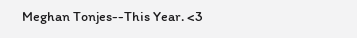Meghan Tonjes--This Year. <3